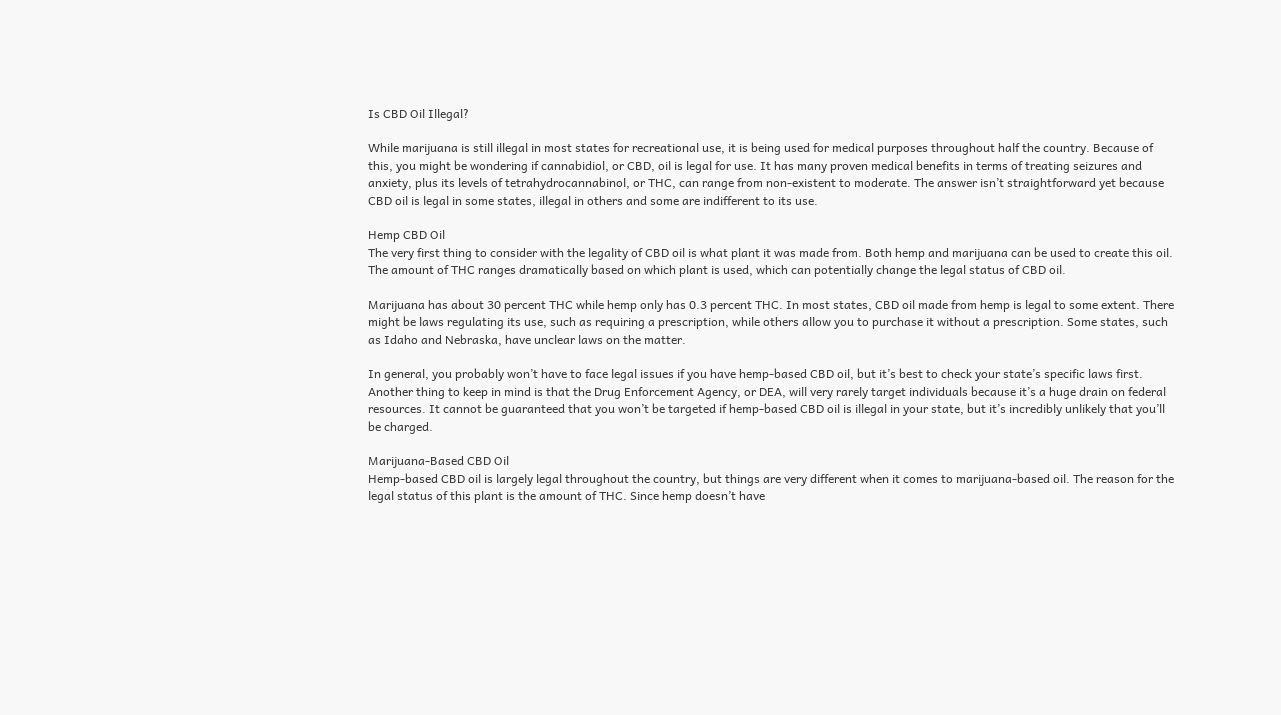Is CBD Oil Illegal?

While marijuana is still illegal in most states for recreational use, it is being used for medical purposes throughout half the country. Because of this, you might be wondering if cannabidiol, or CBD, oil is legal for use. It has many proven medical benefits in terms of treating seizures and anxiety, plus its levels of tetrahydrocannabinol, or THC, can range from non-existent to moderate. The answer isn’t straightforward yet because CBD oil is legal in some states, illegal in others and some are indifferent to its use.

Hemp CBD Oil
The very first thing to consider with the legality of CBD oil is what plant it was made from. Both hemp and marijuana can be used to create this oil. The amount of THC ranges dramatically based on which plant is used, which can potentially change the legal status of CBD oil.

Marijuana has about 30 percent THC while hemp only has 0.3 percent THC. In most states, CBD oil made from hemp is legal to some extent. There might be laws regulating its use, such as requiring a prescription, while others allow you to purchase it without a prescription. Some states, such as Idaho and Nebraska, have unclear laws on the matter.

In general, you probably won’t have to face legal issues if you have hemp-based CBD oil, but it’s best to check your state’s specific laws first. Another thing to keep in mind is that the Drug Enforcement Agency, or DEA, will very rarely target individuals because it’s a huge drain on federal resources. It cannot be guaranteed that you won’t be targeted if hemp-based CBD oil is illegal in your state, but it’s incredibly unlikely that you’ll be charged.

Marijuana-Based CBD Oil
Hemp-based CBD oil is largely legal throughout the country, but things are very different when it comes to marijuana-based oil. The reason for the legal status of this plant is the amount of THC. Since hemp doesn’t have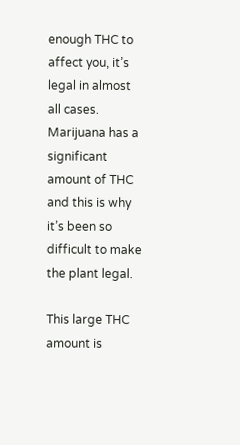enough THC to affect you, it’s legal in almost all cases. Marijuana has a significant amount of THC and this is why it’s been so difficult to make the plant legal.

This large THC amount is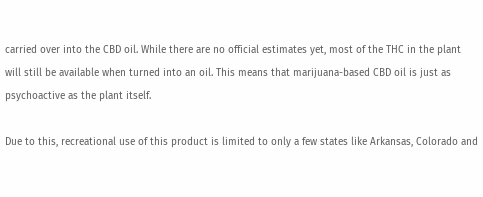carried over into the CBD oil. While there are no official estimates yet, most of the THC in the plant will still be available when turned into an oil. This means that marijuana-based CBD oil is just as psychoactive as the plant itself.

Due to this, recreational use of this product is limited to only a few states like Arkansas, Colorado and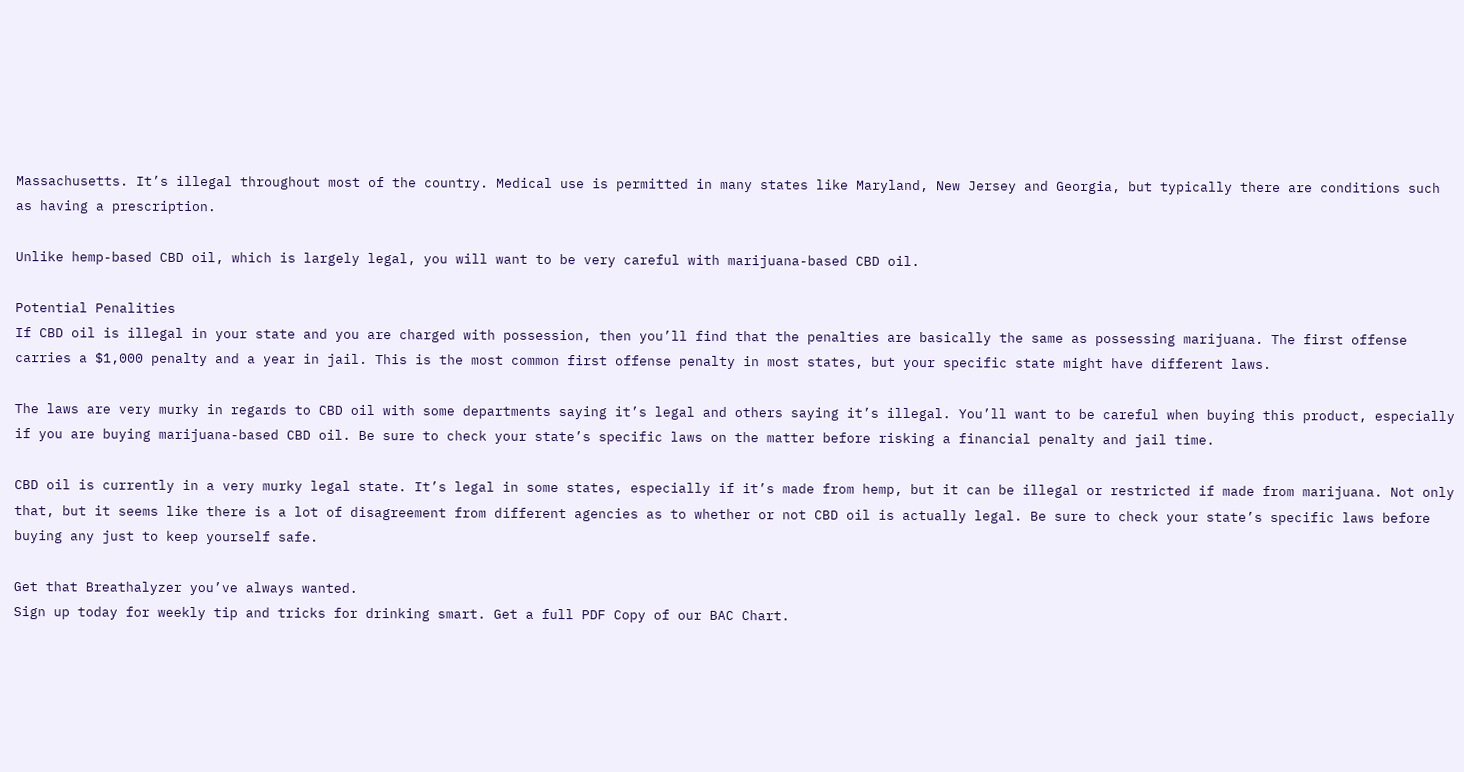Massachusetts. It’s illegal throughout most of the country. Medical use is permitted in many states like Maryland, New Jersey and Georgia, but typically there are conditions such as having a prescription.

Unlike hemp-based CBD oil, which is largely legal, you will want to be very careful with marijuana-based CBD oil.

Potential Penalities
If CBD oil is illegal in your state and you are charged with possession, then you’ll find that the penalties are basically the same as possessing marijuana. The first offense carries a $1,000 penalty and a year in jail. This is the most common first offense penalty in most states, but your specific state might have different laws.

The laws are very murky in regards to CBD oil with some departments saying it’s legal and others saying it’s illegal. You’ll want to be careful when buying this product, especially if you are buying marijuana-based CBD oil. Be sure to check your state’s specific laws on the matter before risking a financial penalty and jail time.

CBD oil is currently in a very murky legal state. It’s legal in some states, especially if it’s made from hemp, but it can be illegal or restricted if made from marijuana. Not only that, but it seems like there is a lot of disagreement from different agencies as to whether or not CBD oil is actually legal. Be sure to check your state’s specific laws before buying any just to keep yourself safe.

Get that Breathalyzer you’ve always wanted.
Sign up today for weekly tip and tricks for drinking smart. Get a full PDF Copy of our BAC Chart.